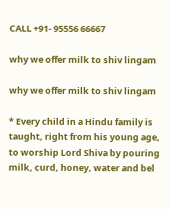CALL +91- 95556 66667

why we offer milk to shiv lingam

why we offer milk to shiv lingam

* Every child in a Hindu family is taught, right from his young age, to worship Lord Shiva by pouring milk, curd, honey, water and bel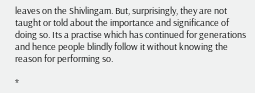leaves on the Shivlingam. But, surprisingly, they are not taught or told about the importance and significance of doing so. Its a practise which has continued for generations and hence people blindly follow it without knowing the reason for performing so.

*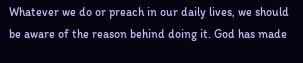Whatever we do or preach in our daily lives, we should be aware of the reason behind doing it. God has made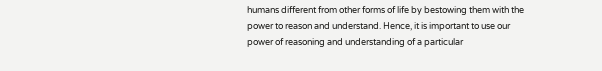humans different from other forms of life by bestowing them with the power to reason and understand. Hence, it is important to use our power of reasoning and understanding of a particular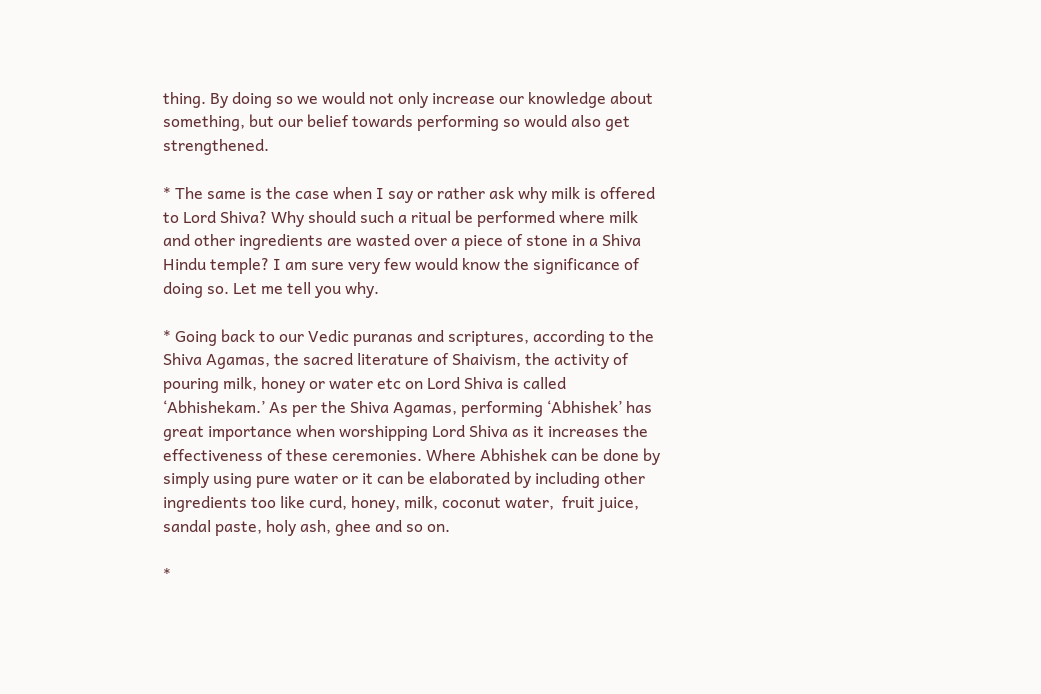thing. By doing so we would not only increase our knowledge about something, but our belief towards performing so would also get strengthened.

* The same is the case when I say or rather ask why milk is offered to Lord Shiva? Why should such a ritual be performed where milk and other ingredients are wasted over a piece of stone in a Shiva Hindu temple? I am sure very few would know the significance of doing so. Let me tell you why.

* Going back to our Vedic puranas and scriptures, according to the Shiva Agamas, the sacred literature of Shaivism, the activity of pouring milk, honey or water etc on Lord Shiva is called ‘Abhishekam.’ As per the Shiva Agamas, performing ‘Abhishek’ has great importance when worshipping Lord Shiva as it increases the effectiveness of these ceremonies. Where Abhishek can be done by simply using pure water or it can be elaborated by including other ingredients too like curd, honey, milk, coconut water,  fruit juice, sandal paste, holy ash, ghee and so on.

*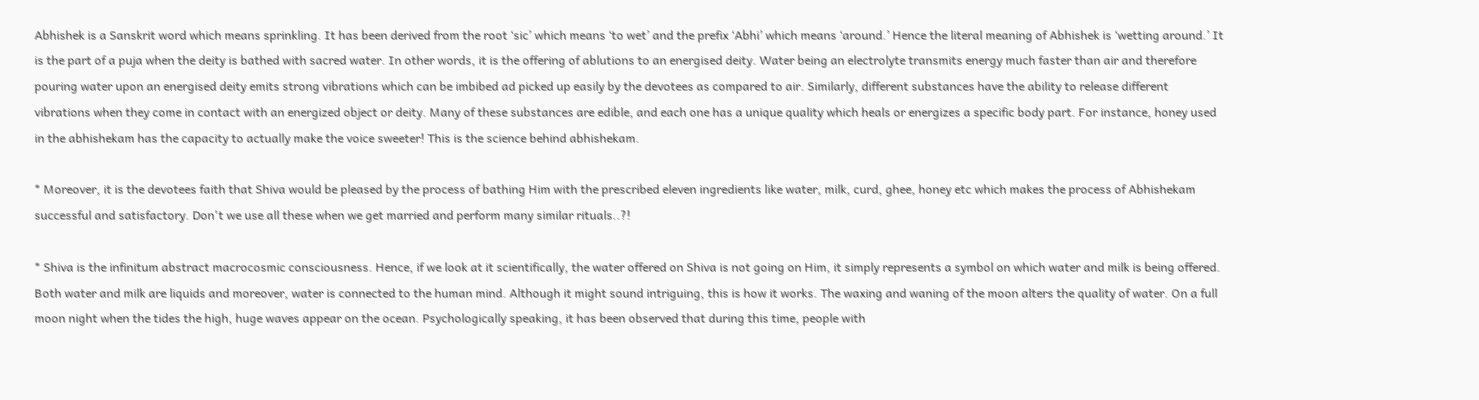Abhishek is a Sanskrit word which means sprinkling. It has been derived from the root ‘sic’ which means ‘to wet’ and the prefix ‘Abhi’ which means ‘around.’ Hence the literal meaning of Abhishek is ‘wetting around.’ It is the part of a puja when the deity is bathed with sacred water. In other words, it is the offering of ablutions to an energised deity. Water being an electrolyte transmits energy much faster than air and therefore pouring water upon an energised deity emits strong vibrations which can be imbibed ad picked up easily by the devotees as compared to air. Similarly, different substances have the ability to release different vibrations when they come in contact with an energized object or deity. Many of these substances are edible, and each one has a unique quality which heals or energizes a specific body part. For instance, honey used in the abhishekam has the capacity to actually make the voice sweeter! This is the science behind abhishekam.

* Moreover, it is the devotees faith that Shiva would be pleased by the process of bathing Him with the prescribed eleven ingredients like water, milk, curd, ghee, honey etc which makes the process of Abhishekam successful and satisfactory. Don't we use all these when we get married and perform many similar rituals..?!

* Shiva is the infinitum abstract macrocosmic consciousness. Hence, if we look at it scientifically, the water offered on Shiva is not going on Him, it simply represents a symbol on which water and milk is being offered. Both water and milk are liquids and moreover, water is connected to the human mind. Although it might sound intriguing, this is how it works. The waxing and waning of the moon alters the quality of water. On a full moon night when the tides the high, huge waves appear on the ocean. Psychologically speaking, it has been observed that during this time, people with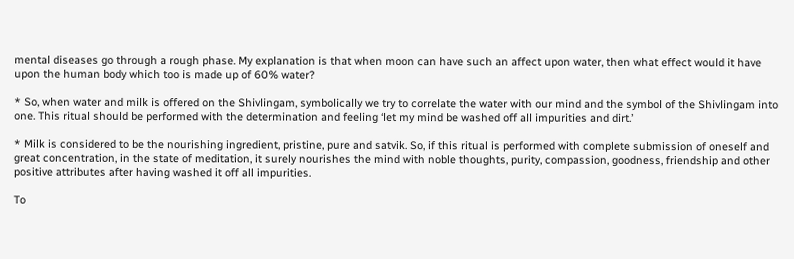mental diseases go through a rough phase. My explanation is that when moon can have such an affect upon water, then what effect would it have upon the human body which too is made up of 60% water?

* So, when water and milk is offered on the Shivlingam, symbolically we try to correlate the water with our mind and the symbol of the Shivlingam into one. This ritual should be performed with the determination and feeling ‘let my mind be washed off all impurities and dirt.’

* Milk is considered to be the nourishing ingredient, pristine, pure and satvik. So, if this ritual is performed with complete submission of oneself and great concentration, in the state of meditation, it surely nourishes the mind with noble thoughts, purity, compassion, goodness, friendship and other positive attributes after having washed it off all impurities.

To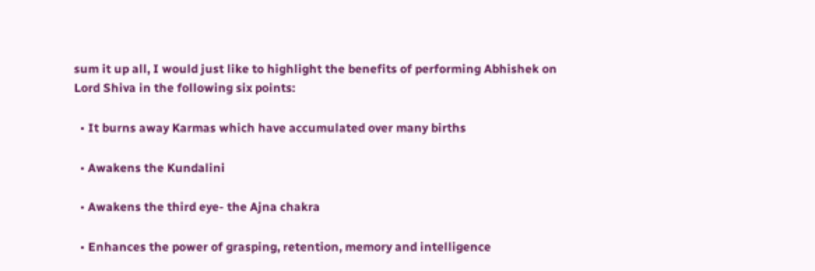sum it up all, I would just like to highlight the benefits of performing Abhishek on Lord Shiva in the following six points:

  • It burns away Karmas which have accumulated over many births

  • Awakens the Kundalini

  • Awakens the third eye- the Ajna chakra

  • Enhances the power of grasping, retention, memory and intelligence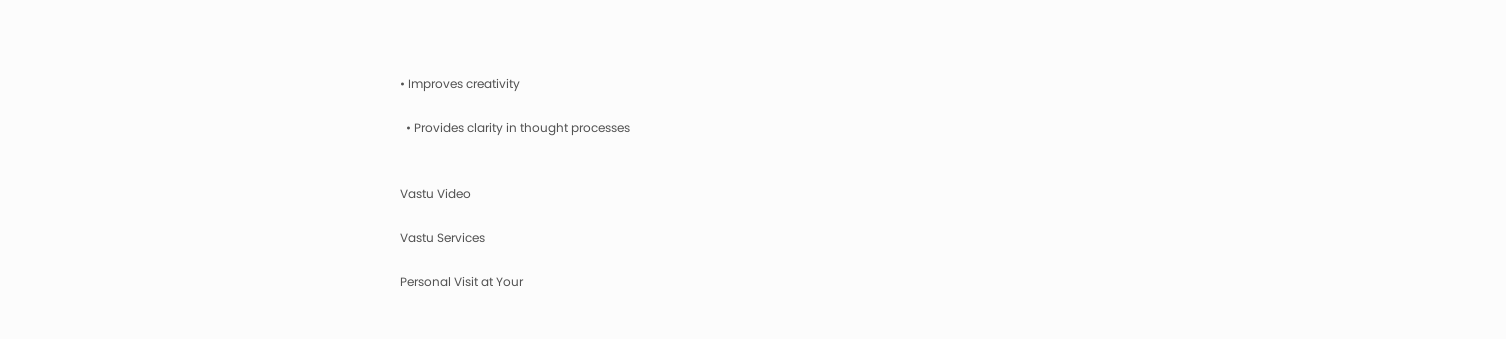• Improves creativity

  • Provides clarity in thought processes


Vastu Video

Vastu Services

Personal Visit at Your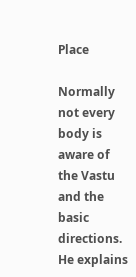Place

Normally not every body is aware of the Vastu and the basic directions. He explains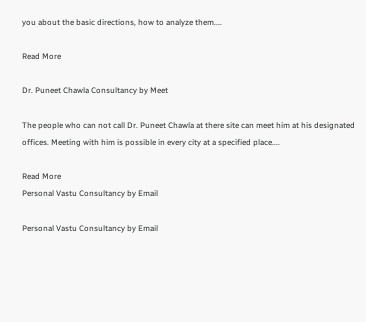you about the basic directions, how to analyze them....

Read More

Dr. Puneet Chawla Consultancy by Meet

The people who can not call Dr. Puneet Chawla at there site can meet him at his designated offices. Meeting with him is possible in every city at a specified place....

Read More
Personal Vastu Consultancy by Email

Personal Vastu Consultancy by Email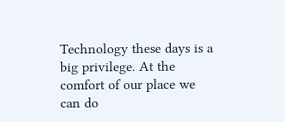Technology these days is a big privilege. At the comfort of our place we can do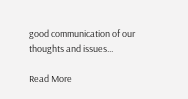good communication of our thoughts and issues...

Read More